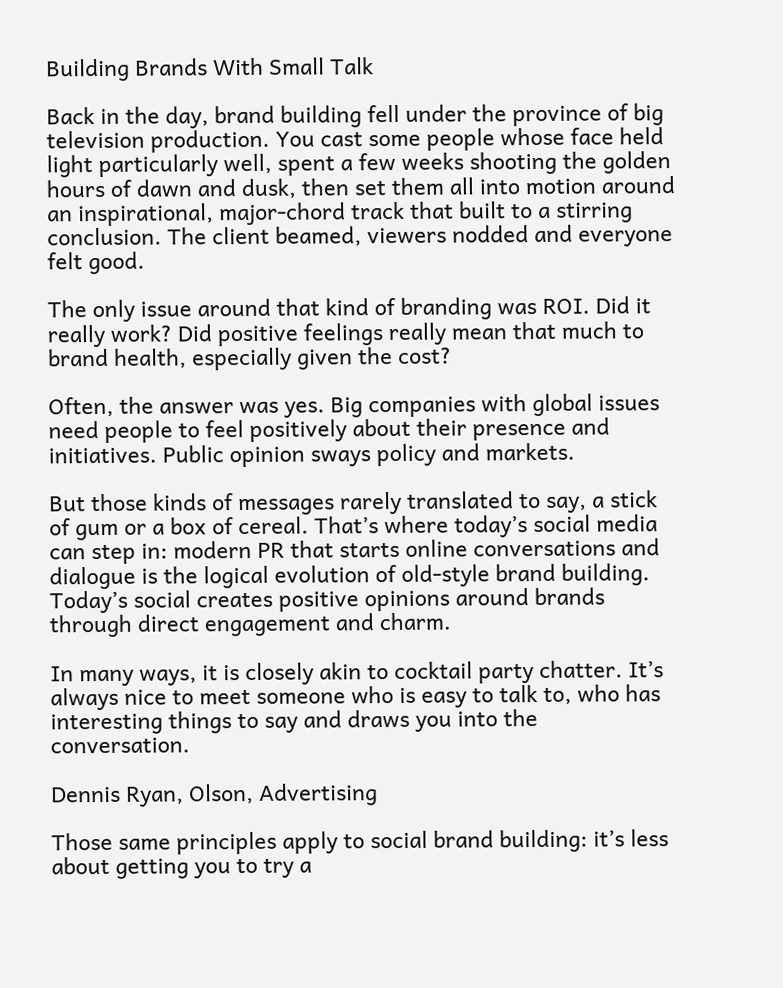Building Brands With Small Talk

Back in the day, brand building fell under the province of big television production. You cast some people whose face held light particularly well, spent a few weeks shooting the golden hours of dawn and dusk, then set them all into motion around an inspirational, major-chord track that built to a stirring conclusion. The client beamed, viewers nodded and everyone felt good.

The only issue around that kind of branding was ROI. Did it really work? Did positive feelings really mean that much to brand health, especially given the cost?

Often, the answer was yes. Big companies with global issues need people to feel positively about their presence and initiatives. Public opinion sways policy and markets.

But those kinds of messages rarely translated to say, a stick of gum or a box of cereal. That’s where today’s social media can step in: modern PR that starts online conversations and dialogue is the logical evolution of old-style brand building. Today’s social creates positive opinions around brands through direct engagement and charm.

In many ways, it is closely akin to cocktail party chatter. It’s always nice to meet someone who is easy to talk to, who has interesting things to say and draws you into the conversation.

Dennis Ryan, Olson, Advertising

Those same principles apply to social brand building: it’s less about getting you to try a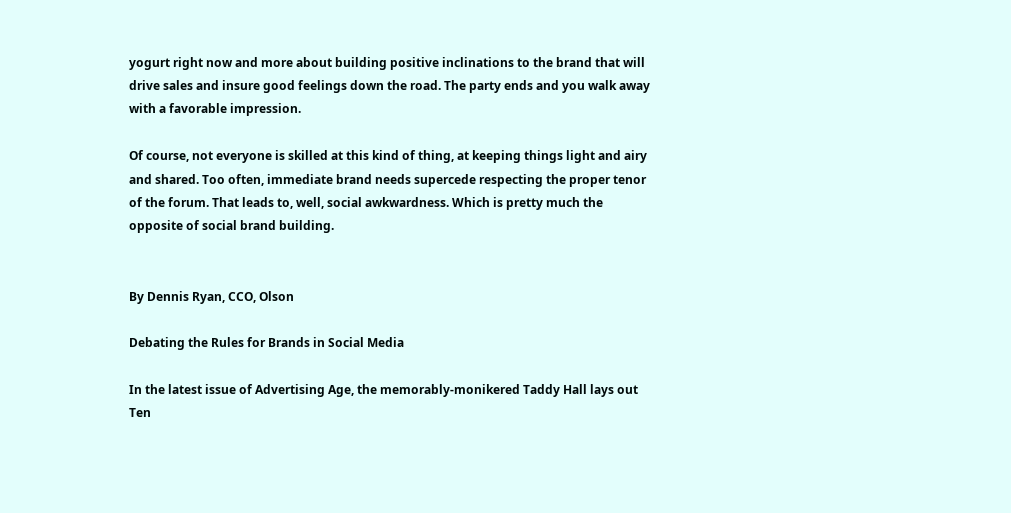yogurt right now and more about building positive inclinations to the brand that will drive sales and insure good feelings down the road. The party ends and you walk away with a favorable impression.

Of course, not everyone is skilled at this kind of thing, at keeping things light and airy and shared. Too often, immediate brand needs supercede respecting the proper tenor of the forum. That leads to, well, social awkwardness. Which is pretty much the opposite of social brand building.


By Dennis Ryan, CCO, Olson

Debating the Rules for Brands in Social Media

In the latest issue of Advertising Age, the memorably-monikered Taddy Hall lays out Ten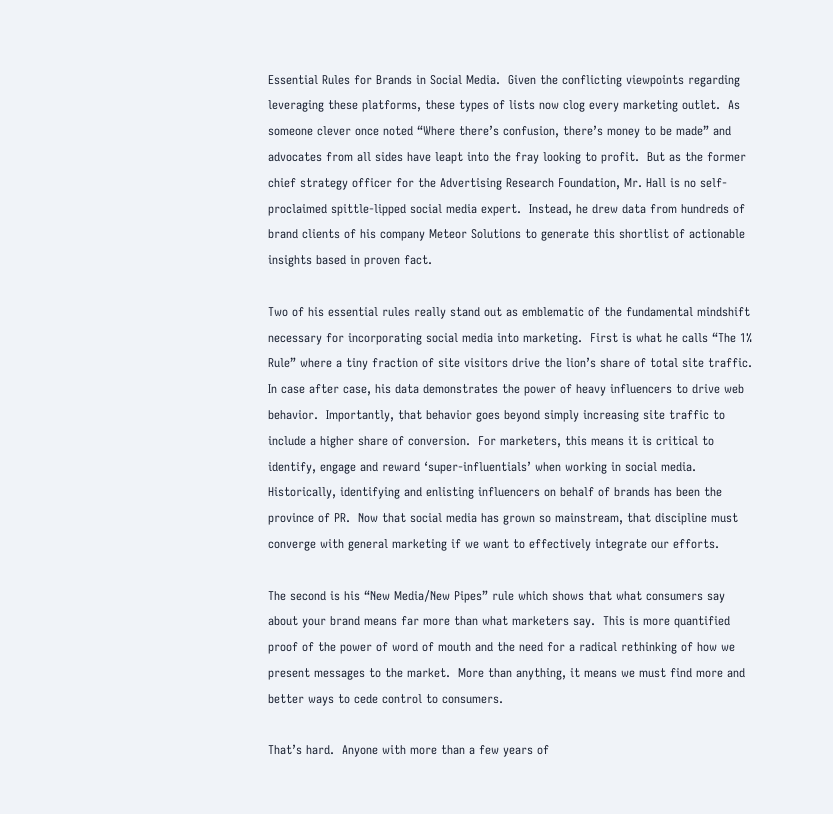Essential Rules for Brands in Social Media.  Given the conflicting viewpoints regarding leveraging these platforms, these types of lists now clog every marketing outlet.  As someone clever once noted “Where there’s confusion, there’s money to be made” and advocates from all sides have leapt into the fray looking to profit.  But as the former chief strategy officer for the Advertising Research Foundation, Mr. Hall is no self-proclaimed spittle-lipped social media expert.  Instead, he drew data from hundreds of brand clients of his company Meteor Solutions to generate this shortlist of actionable insights based in proven fact.

Two of his essential rules really stand out as emblematic of the fundamental mindshift necessary for incorporating social media into marketing.  First is what he calls “The 1% Rule” where a tiny fraction of site visitors drive the lion’s share of total site traffic.  In case after case, his data demonstrates the power of heavy influencers to drive web behavior.  Importantly, that behavior goes beyond simply increasing site traffic to include a higher share of conversion.  For marketers, this means it is critical to identify, engage and reward ‘super-influentials’ when working in social media.  Historically, identifying and enlisting influencers on behalf of brands has been the province of PR.  Now that social media has grown so mainstream, that discipline must converge with general marketing if we want to effectively integrate our efforts.

The second is his “New Media/New Pipes” rule which shows that what consumers say about your brand means far more than what marketers say.  This is more quantified proof of the power of word of mouth and the need for a radical rethinking of how we present messages to the market.  More than anything, it means we must find more and better ways to cede control to consumers.

That’s hard.  Anyone with more than a few years of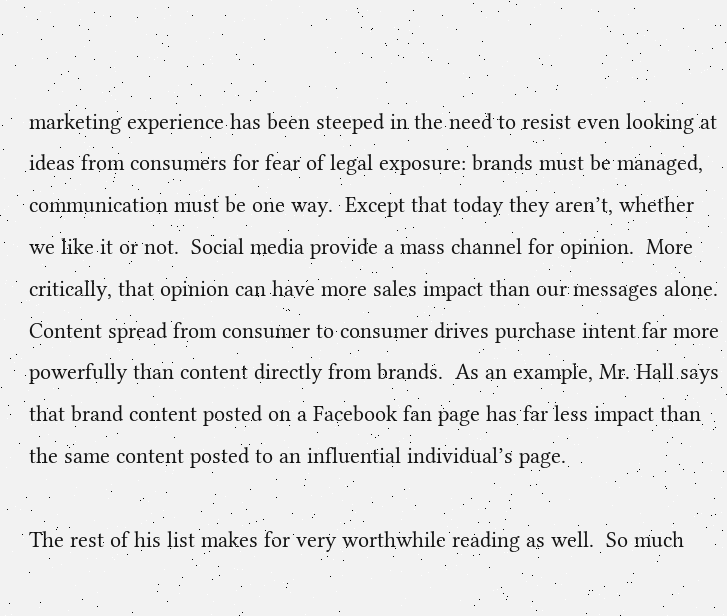marketing experience has been steeped in the need to resist even looking at ideas from consumers for fear of legal exposure: brands must be managed, communication must be one way.  Except that today they aren’t, whether we like it or not.  Social media provide a mass channel for opinion.  More critically, that opinion can have more sales impact than our messages alone.  Content spread from consumer to consumer drives purchase intent far more powerfully than content directly from brands.  As an example, Mr. Hall says that brand content posted on a Facebook fan page has far less impact than the same content posted to an influential individual’s page.

The rest of his list makes for very worthwhile reading as well.  So much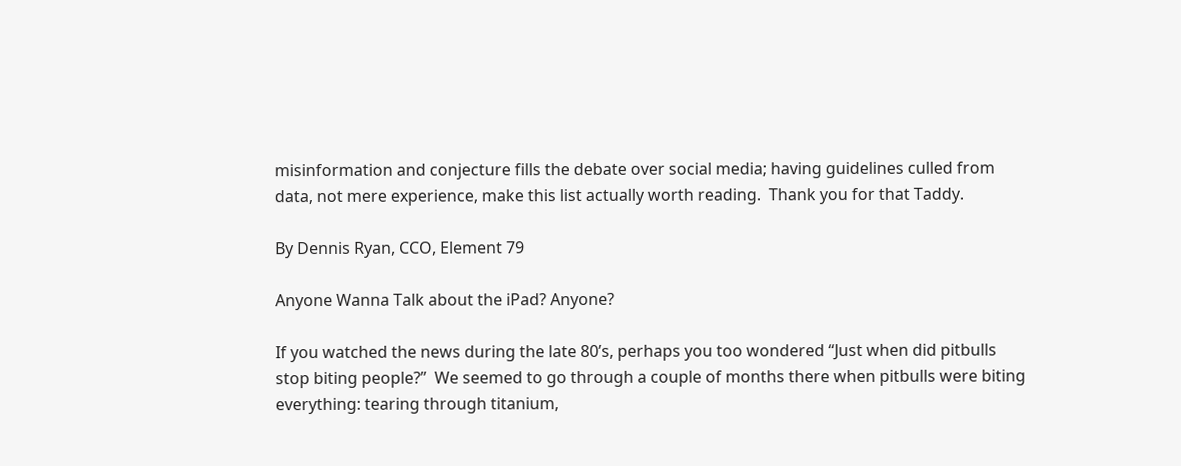misinformation and conjecture fills the debate over social media; having guidelines culled from data, not mere experience, make this list actually worth reading.  Thank you for that Taddy.

By Dennis Ryan, CCO, Element 79

Anyone Wanna Talk about the iPad? Anyone?

If you watched the news during the late 80’s, perhaps you too wondered “Just when did pitbulls stop biting people?”  We seemed to go through a couple of months there when pitbulls were biting everything: tearing through titanium,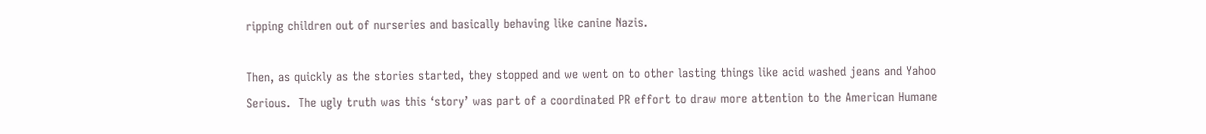ripping children out of nurseries and basically behaving like canine Nazis.

Then, as quickly as the stories started, they stopped and we went on to other lasting things like acid washed jeans and Yahoo Serious.  The ugly truth was this ‘story’ was part of a coordinated PR effort to draw more attention to the American Humane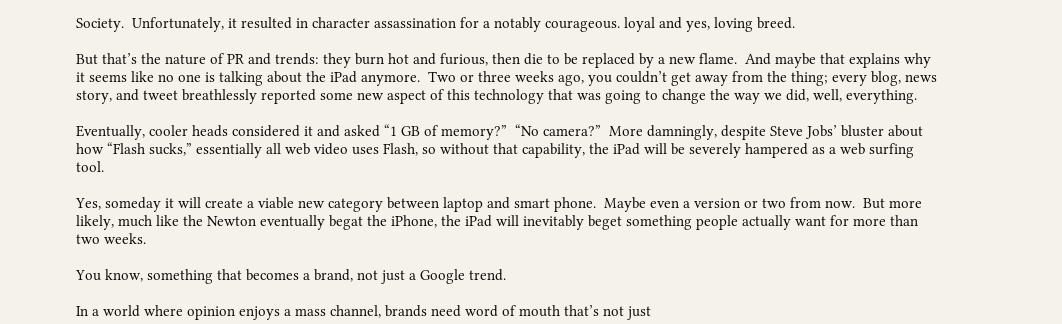Society.  Unfortunately, it resulted in character assassination for a notably courageous. loyal and yes, loving breed.

But that’s the nature of PR and trends: they burn hot and furious, then die to be replaced by a new flame.  And maybe that explains why it seems like no one is talking about the iPad anymore.  Two or three weeks ago, you couldn’t get away from the thing; every blog, news story, and tweet breathlessly reported some new aspect of this technology that was going to change the way we did, well, everything.

Eventually, cooler heads considered it and asked “1 GB of memory?”  “No camera?”  More damningly, despite Steve Jobs’ bluster about how “Flash sucks,” essentially all web video uses Flash, so without that capability, the iPad will be severely hampered as a web surfing tool.

Yes, someday it will create a viable new category between laptop and smart phone.  Maybe even a version or two from now.  But more likely, much like the Newton eventually begat the iPhone, the iPad will inevitably beget something people actually want for more than two weeks.

You know, something that becomes a brand, not just a Google trend.

In a world where opinion enjoys a mass channel, brands need word of mouth that’s not just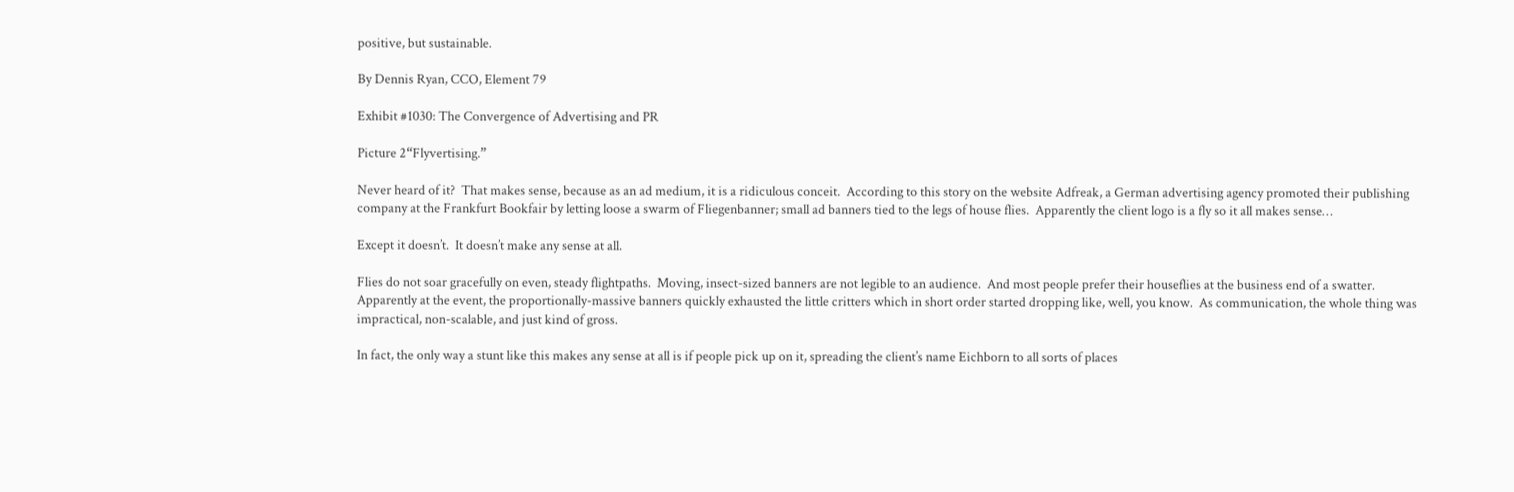positive, but sustainable.

By Dennis Ryan, CCO, Element 79

Exhibit #1030: The Convergence of Advertising and PR

Picture 2“Flyvertising.”

Never heard of it?  That makes sense, because as an ad medium, it is a ridiculous conceit.  According to this story on the website Adfreak, a German advertising agency promoted their publishing company at the Frankfurt Bookfair by letting loose a swarm of Fliegenbanner; small ad banners tied to the legs of house flies.  Apparently the client logo is a fly so it all makes sense…

Except it doesn’t.  It doesn’t make any sense at all.

Flies do not soar gracefully on even, steady flightpaths.  Moving, insect-sized banners are not legible to an audience.  And most people prefer their houseflies at the business end of a swatter.  Apparently at the event, the proportionally-massive banners quickly exhausted the little critters which in short order started dropping like, well, you know.  As communication, the whole thing was impractical, non-scalable, and just kind of gross.

In fact, the only way a stunt like this makes any sense at all is if people pick up on it, spreading the client’s name Eichborn to all sorts of places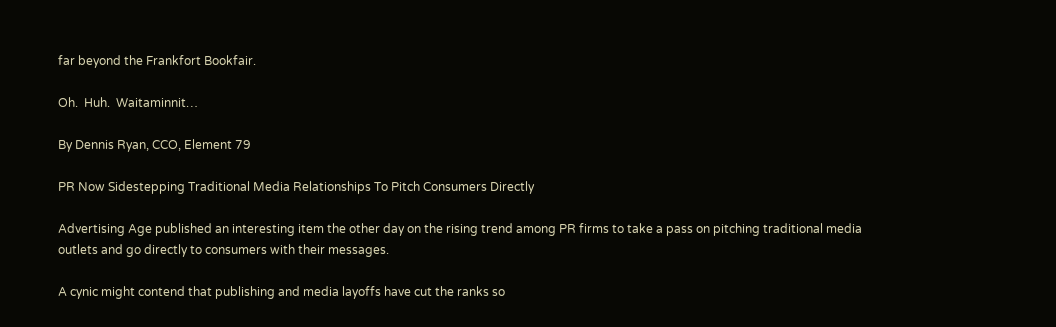far beyond the Frankfort Bookfair.

Oh.  Huh.  Waitaminnit…

By Dennis Ryan, CCO, Element 79

PR Now Sidestepping Traditional Media Relationships To Pitch Consumers Directly

Advertising Age published an interesting item the other day on the rising trend among PR firms to take a pass on pitching traditional media outlets and go directly to consumers with their messages.

A cynic might contend that publishing and media layoffs have cut the ranks so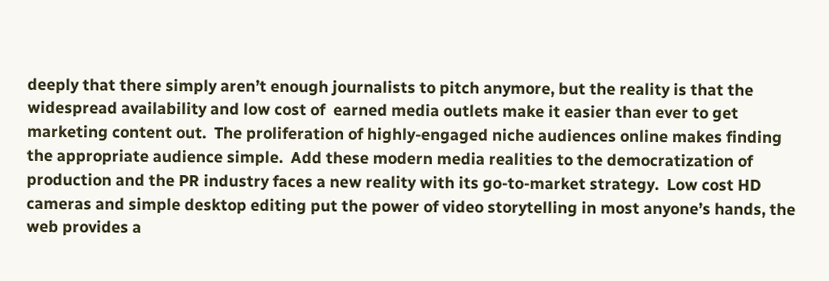deeply that there simply aren’t enough journalists to pitch anymore, but the reality is that the widespread availability and low cost of  earned media outlets make it easier than ever to get marketing content out.  The proliferation of highly-engaged niche audiences online makes finding the appropriate audience simple.  Add these modern media realities to the democratization of production and the PR industry faces a new reality with its go-to-market strategy.  Low cost HD cameras and simple desktop editing put the power of video storytelling in most anyone’s hands, the web provides a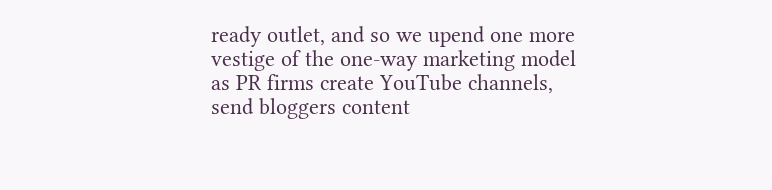ready outlet, and so we upend one more vestige of the one-way marketing model as PR firms create YouTube channels, send bloggers content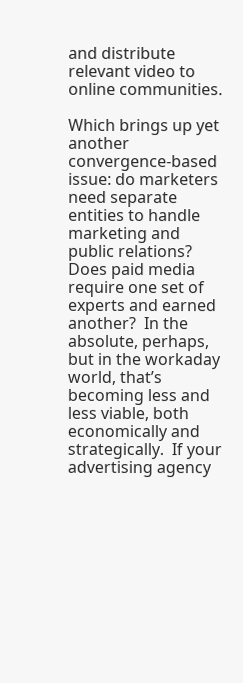and distribute relevant video to online communities.

Which brings up yet another convergence-based issue: do marketers need separate entities to handle marketing and public relations?   Does paid media require one set of experts and earned another?  In the absolute, perhaps, but in the workaday world, that’s becoming less and less viable, both economically and strategically.  If your advertising agency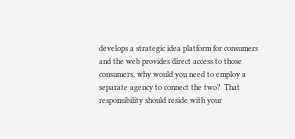develops a strategic idea platform for consumers and the web provides direct access to those consumers, why would you need to employ a separate agency to connect the two?  That responsibility should reside with your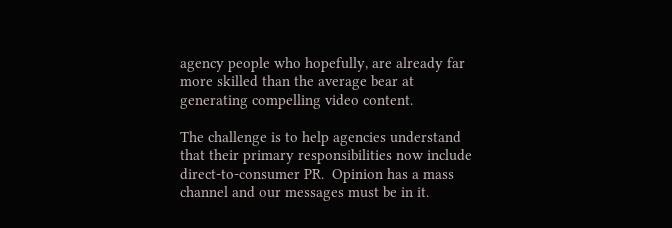agency people who hopefully, are already far more skilled than the average bear at generating compelling video content.

The challenge is to help agencies understand that their primary responsibilities now include direct-to-consumer PR.  Opinion has a mass channel and our messages must be in it.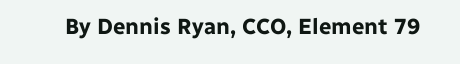By Dennis Ryan, CCO, Element 79